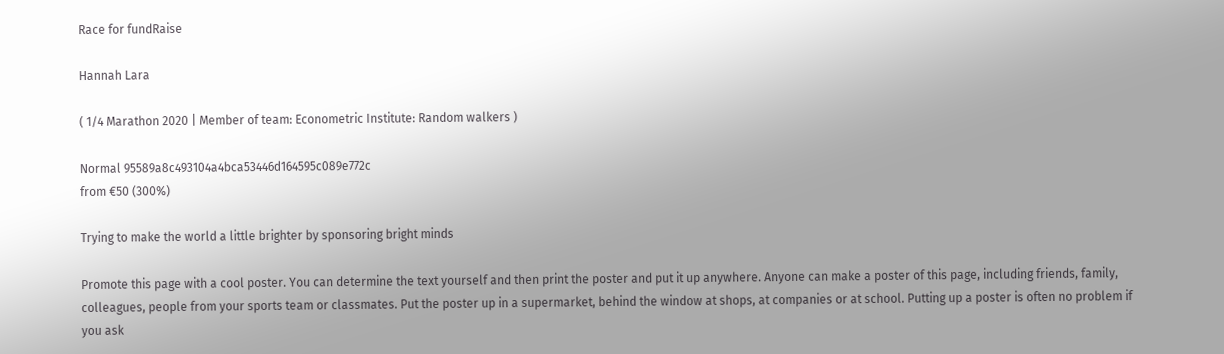Race for fundRaise

Hannah Lara

( 1/4 Marathon 2020 | Member of team: Econometric Institute: Random walkers )

Normal 95589a8c493104a4bca53446d164595c089e772c
from €50 (300%)

Trying to make the world a little brighter by sponsoring bright minds

Promote this page with a cool poster. You can determine the text yourself and then print the poster and put it up anywhere. Anyone can make a poster of this page, including friends, family, colleagues, people from your sports team or classmates. Put the poster up in a supermarket, behind the window at shops, at companies or at school. Putting up a poster is often no problem if you ask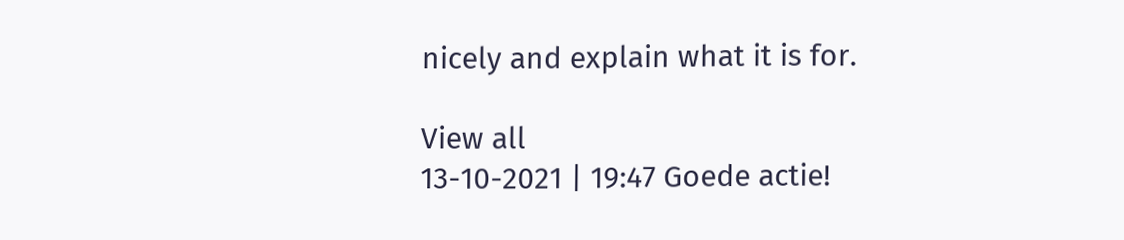nicely and explain what it is for.

View all
13-10-2021 | 19:47 Goede actie!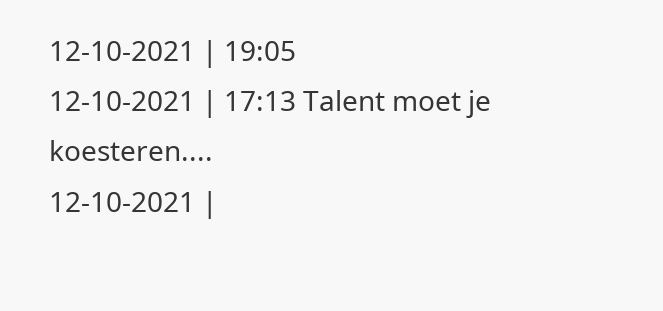12-10-2021 | 19:05
12-10-2021 | 17:13 Talent moet je koesteren....
12-10-2021 |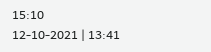15:10
12-10-2021 | 13:41